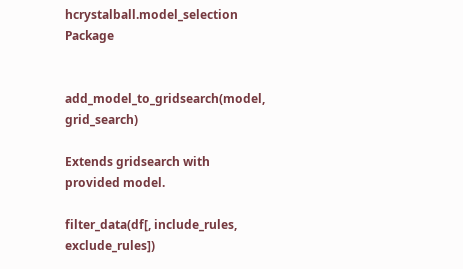hcrystalball.model_selection Package


add_model_to_gridsearch(model, grid_search)

Extends gridsearch with provided model.

filter_data(df[, include_rules, exclude_rules])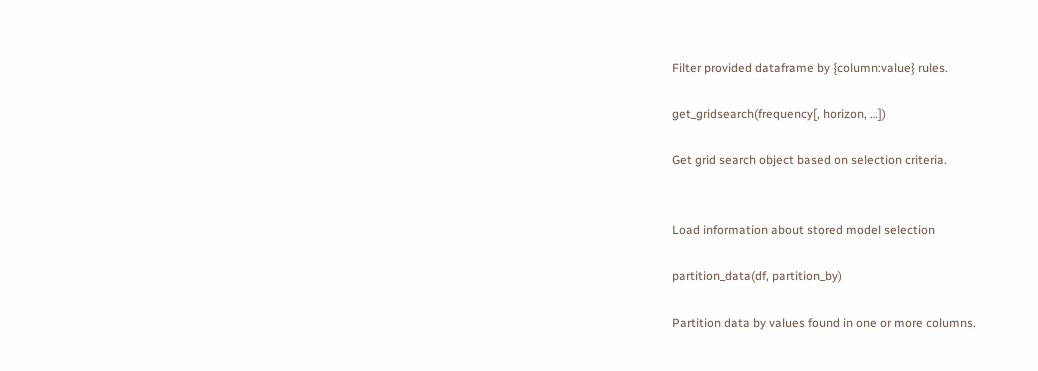Filter provided dataframe by {column:value} rules.

get_gridsearch(frequency[, horizon, …])

Get grid search object based on selection criteria.


Load information about stored model selection

partition_data(df, partition_by)

Partition data by values found in one or more columns.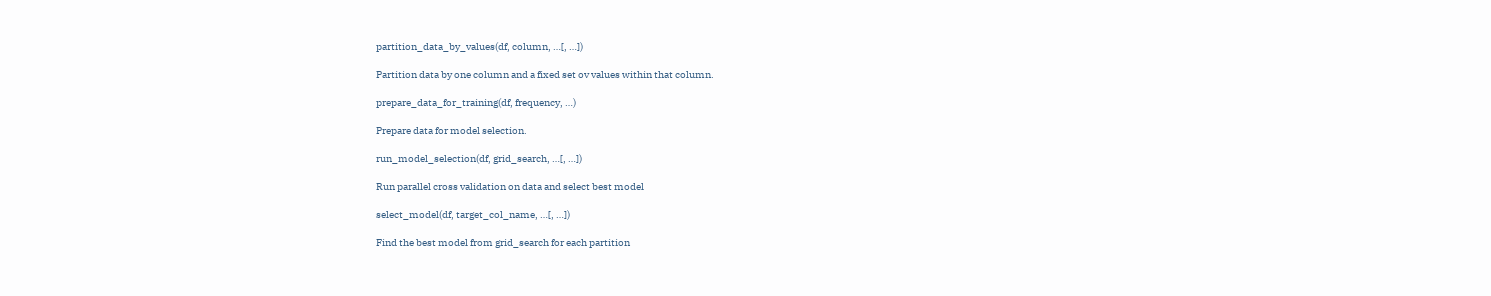partition_data_by_values(df, column, …[, …])

Partition data by one column and a fixed set ov values within that column.

prepare_data_for_training(df, frequency, …)

Prepare data for model selection.

run_model_selection(df, grid_search, …[, …])

Run parallel cross validation on data and select best model

select_model(df, target_col_name, …[, …])

Find the best model from grid_search for each partition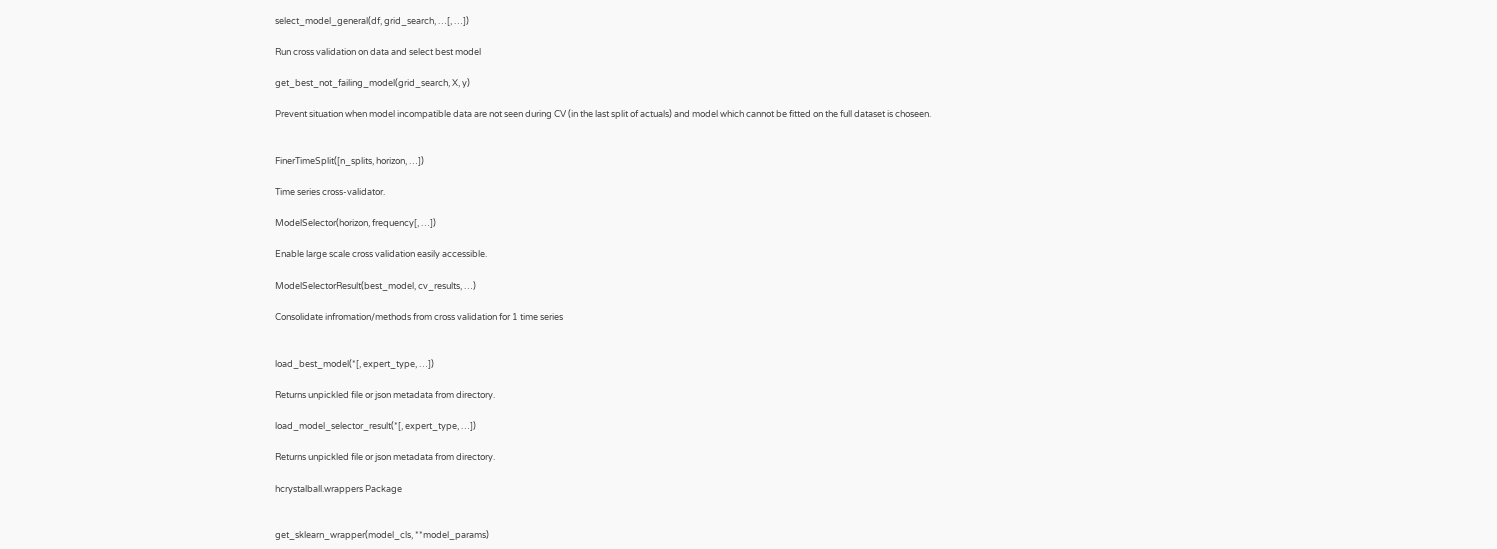select_model_general(df, grid_search, …[, …])

Run cross validation on data and select best model

get_best_not_failing_model(grid_search, X, y)

Prevent situation when model incompatible data are not seen during CV (in the last split of actuals) and model which cannot be fitted on the full dataset is choseen.


FinerTimeSplit([n_splits, horizon, …])

Time series cross-validator.

ModelSelector(horizon, frequency[, …])

Enable large scale cross validation easily accessible.

ModelSelectorResult(best_model, cv_results, …)

Consolidate infromation/methods from cross validation for 1 time series


load_best_model(*[, expert_type, …])

Returns unpickled file or json metadata from directory.

load_model_selector_result(*[, expert_type, …])

Returns unpickled file or json metadata from directory.

hcrystalball.wrappers Package


get_sklearn_wrapper(model_cls, **model_params)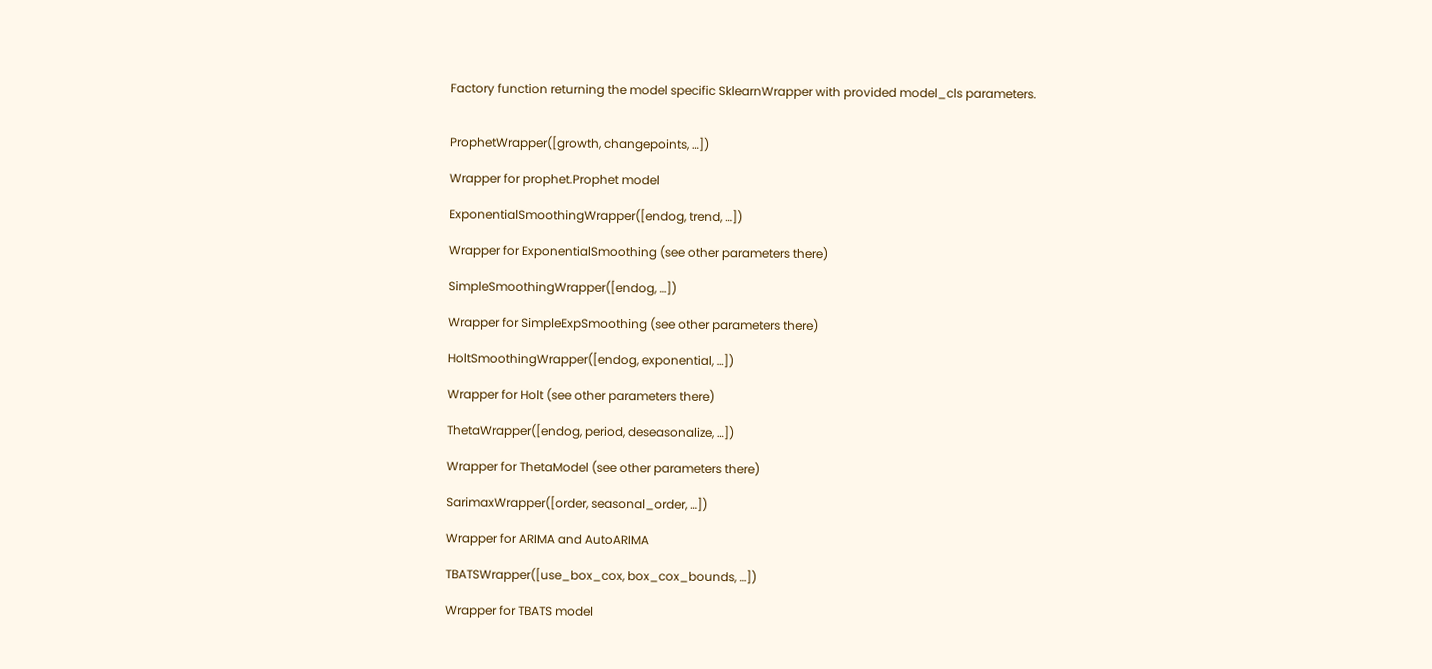Factory function returning the model specific SklearnWrapper with provided model_cls parameters.


ProphetWrapper([growth, changepoints, …])

Wrapper for prophet.Prophet model

ExponentialSmoothingWrapper([endog, trend, …])

Wrapper for ExponentialSmoothing (see other parameters there)

SimpleSmoothingWrapper([endog, …])

Wrapper for SimpleExpSmoothing (see other parameters there)

HoltSmoothingWrapper([endog, exponential, …])

Wrapper for Holt (see other parameters there)

ThetaWrapper([endog, period, deseasonalize, …])

Wrapper for ThetaModel (see other parameters there)

SarimaxWrapper([order, seasonal_order, …])

Wrapper for ARIMA and AutoARIMA

TBATSWrapper([use_box_cox, box_cox_bounds, …])

Wrapper for TBATS model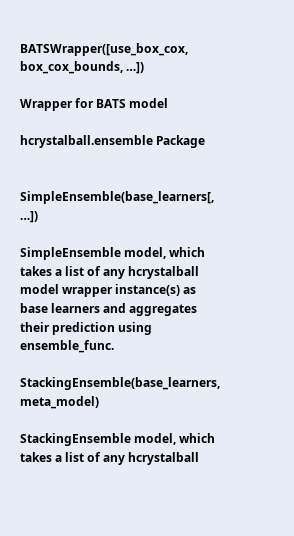BATSWrapper([use_box_cox, box_cox_bounds, …])

Wrapper for BATS model

hcrystalball.ensemble Package


SimpleEnsemble(base_learners[, …])

SimpleEnsemble model, which takes a list of any hcrystalball model wrapper instance(s) as base learners and aggregates their prediction using ensemble_func.

StackingEnsemble(base_learners, meta_model)

StackingEnsemble model, which takes a list of any hcrystalball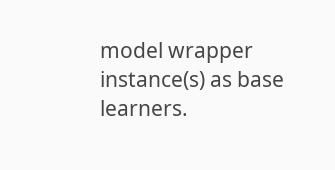model wrapper instance(s) as base learners.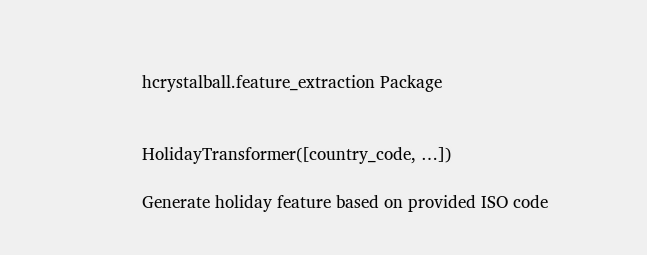hcrystalball.feature_extraction Package


HolidayTransformer([country_code, …])

Generate holiday feature based on provided ISO code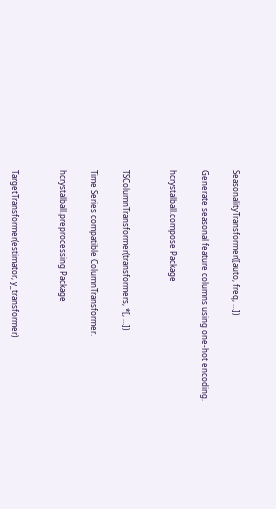SeasonalityTransformer([auto, freq, …])

Generate seasonal feature columns using one-hot encoding.

hcrystalball.compose Package


TSColumnTransformer(transformers, *[, …])

Time Series compatible ColumnTransformer.

hcrystalball.preprocessing Package


TargetTransformer(estimator, y_transformer)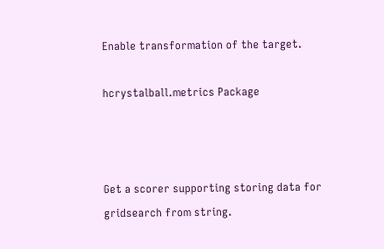Enable transformation of the target.

hcrystalball.metrics Package



Get a scorer supporting storing data for gridsearch from string.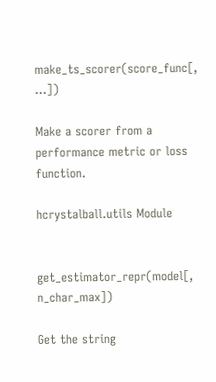make_ts_scorer(score_func[, …])

Make a scorer from a performance metric or loss function.

hcrystalball.utils Module


get_estimator_repr(model[, n_char_max])

Get the string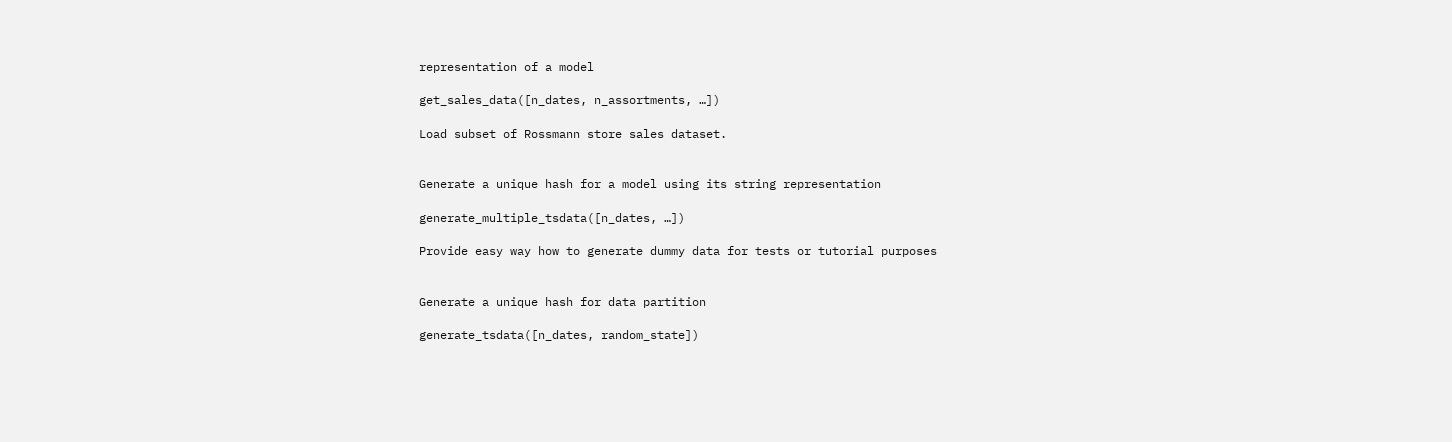representation of a model

get_sales_data([n_dates, n_assortments, …])

Load subset of Rossmann store sales dataset.


Generate a unique hash for a model using its string representation

generate_multiple_tsdata([n_dates, …])

Provide easy way how to generate dummy data for tests or tutorial purposes


Generate a unique hash for data partition

generate_tsdata([n_dates, random_state])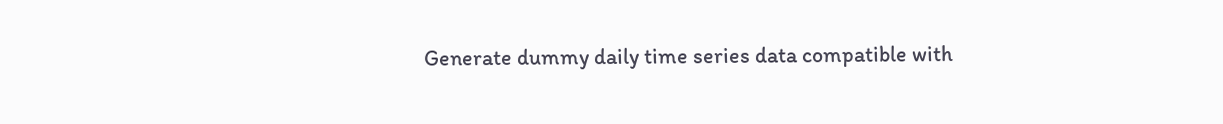Generate dummy daily time series data compatible with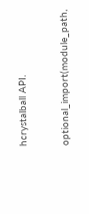hcrystalball API.

optional_import(module_path,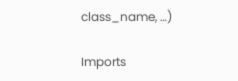class_name, …)

Imports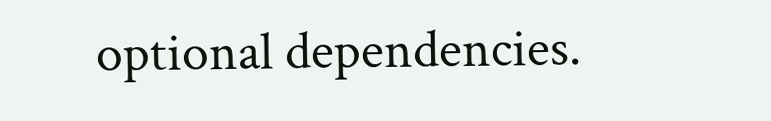optional dependencies.